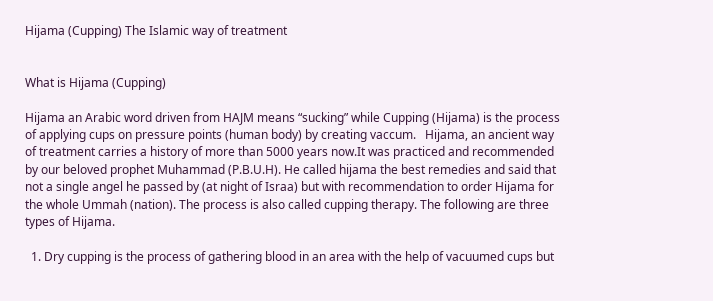Hijama (Cupping) The Islamic way of treatment


What is Hijama (Cupping)

Hijama an Arabic word driven from HAJM means “sucking” while Cupping (Hijama) is the process of applying cups on pressure points (human body) by creating vaccum.   Hijama, an ancient way of treatment carries a history of more than 5000 years now.It was practiced and recommended by our beloved prophet Muhammad (P.B.U.H). He called hijama the best remedies and said that not a single angel he passed by (at night of Israa) but with recommendation to order Hijama for the whole Ummah (nation). The process is also called cupping therapy. The following are three types of Hijama.

  1. Dry cupping is the process of gathering blood in an area with the help of vacuumed cups but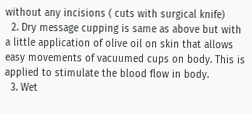without any incisions ( cuts with surgical knife)
  2. Dry message cupping is same as above but with a little application of olive oil on skin that allows easy movements of vacuumed cups on body. This is applied to stimulate the blood flow in body.
  3. Wet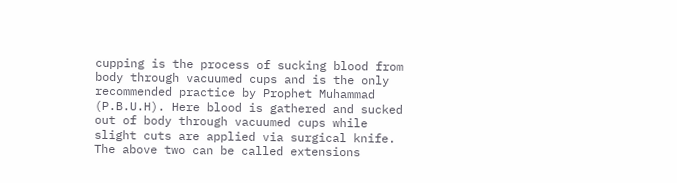cupping is the process of sucking blood from body through vacuumed cups and is the only recommended practice by Prophet Muhammad (P.B.U.H). Here blood is gathered and sucked out of body through vacuumed cups while slight cuts are applied via surgical knife. The above two can be called extensions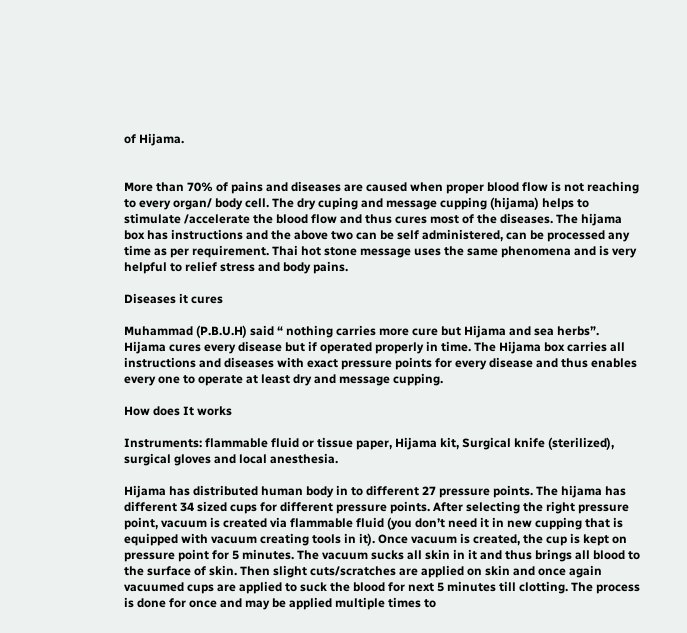of Hijama.


More than 70% of pains and diseases are caused when proper blood flow is not reaching to every organ/ body cell. The dry cuping and message cupping (hijama) helps to stimulate /accelerate the blood flow and thus cures most of the diseases. The hijama box has instructions and the above two can be self administered, can be processed any time as per requirement. Thai hot stone message uses the same phenomena and is very helpful to relief stress and body pains.

Diseases it cures

Muhammad (P.B.U.H) said “ nothing carries more cure but Hijama and sea herbs”. Hijama cures every disease but if operated properly in time. The Hijama box carries all instructions and diseases with exact pressure points for every disease and thus enables every one to operate at least dry and message cupping.

How does It works

Instruments: flammable fluid or tissue paper, Hijama kit, Surgical knife (sterilized), surgical gloves and local anesthesia.

Hijama has distributed human body in to different 27 pressure points. The hijama has different 34 sized cups for different pressure points. After selecting the right pressure point, vacuum is created via flammable fluid (you don’t need it in new cupping that is equipped with vacuum creating tools in it). Once vacuum is created, the cup is kept on pressure point for 5 minutes. The vacuum sucks all skin in it and thus brings all blood to the surface of skin. Then slight cuts/scratches are applied on skin and once again vacuumed cups are applied to suck the blood for next 5 minutes till clotting. The process is done for once and may be applied multiple times to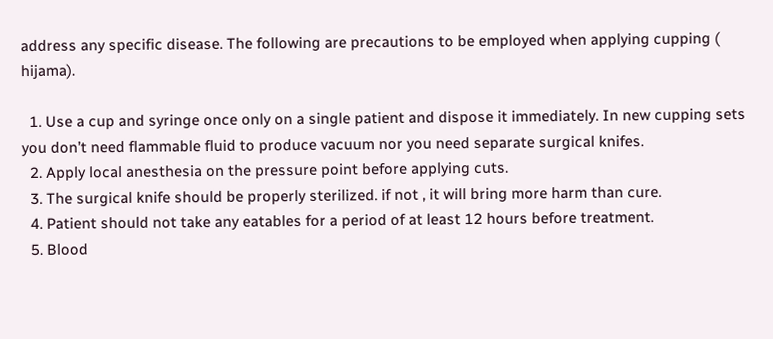address any specific disease. The following are precautions to be employed when applying cupping ( hijama).

  1. Use a cup and syringe once only on a single patient and dispose it immediately. In new cupping sets you don’t need flammable fluid to produce vacuum nor you need separate surgical knifes.
  2. Apply local anesthesia on the pressure point before applying cuts.
  3. The surgical knife should be properly sterilized. if not , it will bring more harm than cure.
  4. Patient should not take any eatables for a period of at least 12 hours before treatment.
  5. Blood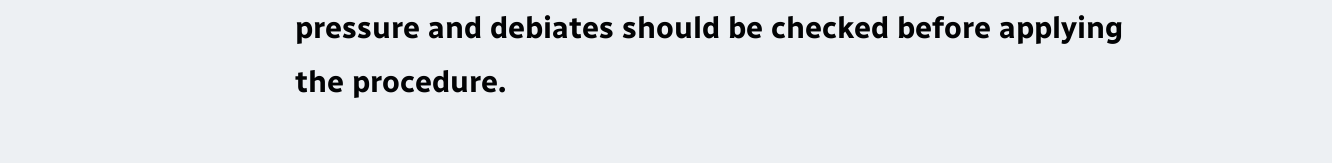pressure and debiates should be checked before applying the procedure.